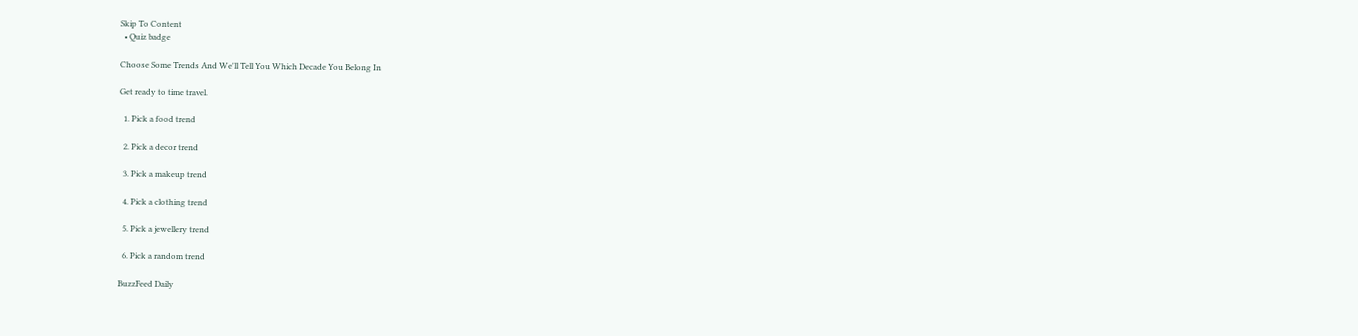Skip To Content
  • Quiz badge

Choose Some Trends And We'll Tell You Which Decade You Belong In

Get ready to time travel.

  1. Pick a food trend

  2. Pick a decor trend

  3. Pick a makeup trend

  4. Pick a clothing trend

  5. Pick a jewellery trend

  6. Pick a random trend

BuzzFeed Daily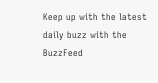Keep up with the latest daily buzz with the BuzzFeed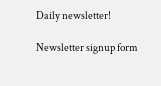Daily newsletter!

Newsletter signup form